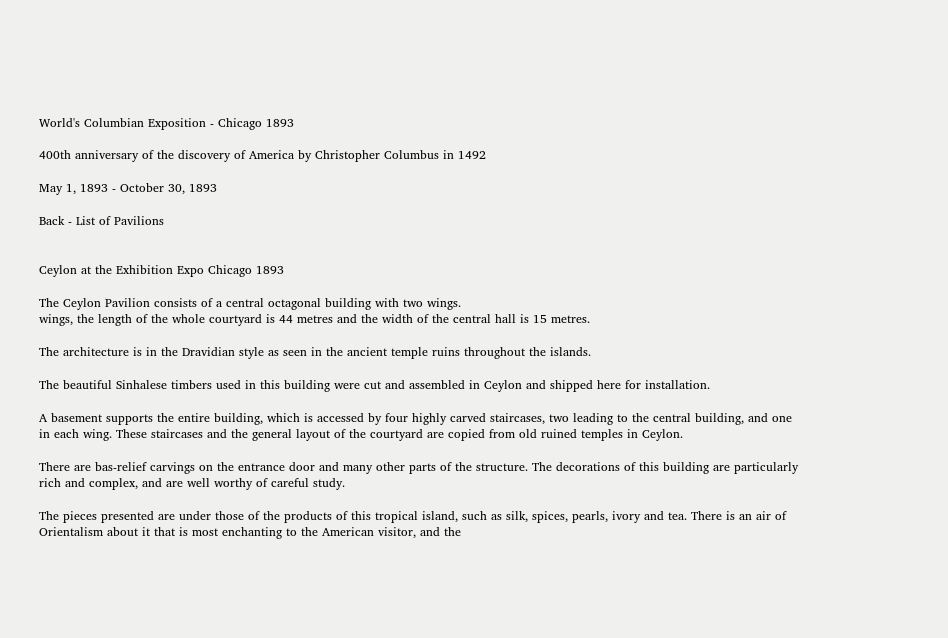World's Columbian Exposition - Chicago 1893

400th anniversary of the discovery of America by Christopher Columbus in 1492

May 1, 1893 - October 30, 1893

Back - List of Pavilions


Ceylon at the Exhibition Expo Chicago 1893

The Ceylon Pavilion consists of a central octagonal building with two wings.
wings, the length of the whole courtyard is 44 metres and the width of the central hall is 15 metres.

The architecture is in the Dravidian style as seen in the ancient temple ruins throughout the islands.

The beautiful Sinhalese timbers used in this building were cut and assembled in Ceylon and shipped here for installation.

A basement supports the entire building, which is accessed by four highly carved staircases, two leading to the central building, and one in each wing. These staircases and the general layout of the courtyard are copied from old ruined temples in Ceylon.

There are bas-relief carvings on the entrance door and many other parts of the structure. The decorations of this building are particularly rich and complex, and are well worthy of careful study.

The pieces presented are under those of the products of this tropical island, such as silk, spices, pearls, ivory and tea. There is an air of Orientalism about it that is most enchanting to the American visitor, and the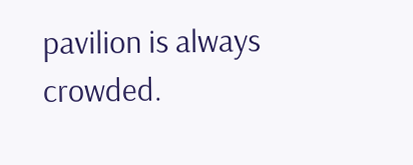pavilion is always crowded.